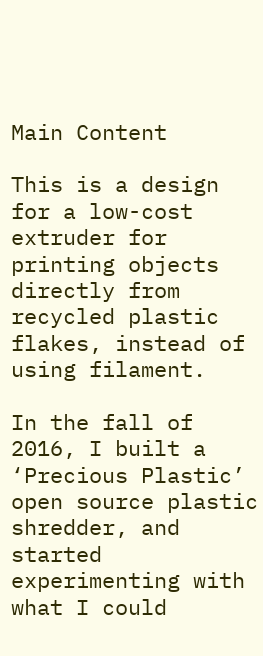Main Content

This is a design for a low-cost extruder for printing objects directly from recycled plastic flakes, instead of using filament.

In the fall of 2016, I built a ‘Precious Plastic’ open source plastic shredder, and started experimenting with what I could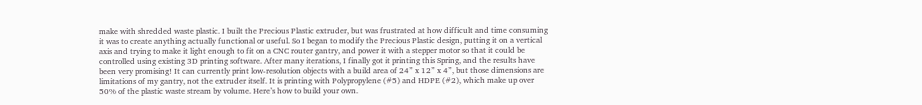make with shredded waste plastic. I built the Precious Plastic extruder, but was frustrated at how difficult and time consuming it was to create anything actually functional or useful. So I began to modify the Precious Plastic design, putting it on a vertical axis and trying to make it light enough to fit on a CNC router gantry, and power it with a stepper motor so that it could be controlled using existing 3D printing software. After many iterations, I finally got it printing this Spring, and the results have been very promising! It can currently print low-resolution objects with a build area of 24” x 12” x 4”, but those dimensions are limitations of my gantry, not the extruder itself. It is printing with Polypropylene (#5) and HDPE (#2), which make up over 50% of the plastic waste stream by volume. Here’s how to build your own.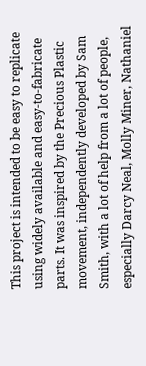This project is intended to be easy to replicate using widely available and easy-to-fabricate parts. It was inspired by the Precious Plastic movement, independently developed by Sam Smith, with a lot of help from a lot of people, especially Darcy Neal, Molly Miner, Nathaniel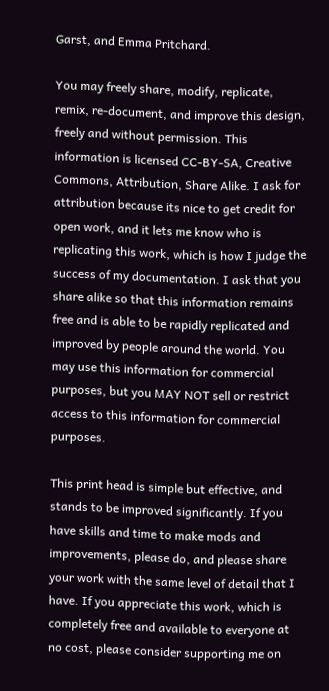Garst, and Emma Pritchard.

You may freely share, modify, replicate, remix, re-document, and improve this design, freely and without permission. This information is licensed CC-BY-SA, Creative Commons, Attribution, Share Alike. I ask for attribution because its nice to get credit for open work, and it lets me know who is replicating this work, which is how I judge the success of my documentation. I ask that you share alike so that this information remains free and is able to be rapidly replicated and improved by people around the world. You may use this information for commercial purposes, but you MAY NOT sell or restrict access to this information for commercial purposes.

This print head is simple but effective, and stands to be improved significantly. If you have skills and time to make mods and improvements, please do, and please share your work with the same level of detail that I have. If you appreciate this work, which is completely free and available to everyone at no cost, please consider supporting me on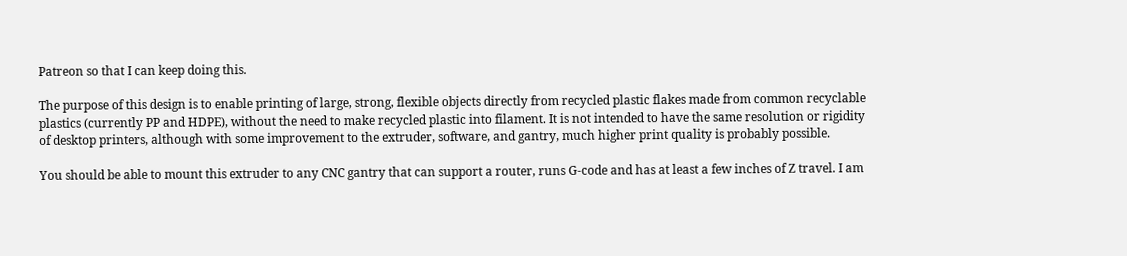Patreon so that I can keep doing this.

The purpose of this design is to enable printing of large, strong, flexible objects directly from recycled plastic flakes made from common recyclable plastics (currently PP and HDPE), without the need to make recycled plastic into filament. It is not intended to have the same resolution or rigidity of desktop printers, although with some improvement to the extruder, software, and gantry, much higher print quality is probably possible.

You should be able to mount this extruder to any CNC gantry that can support a router, runs G-code and has at least a few inches of Z travel. I am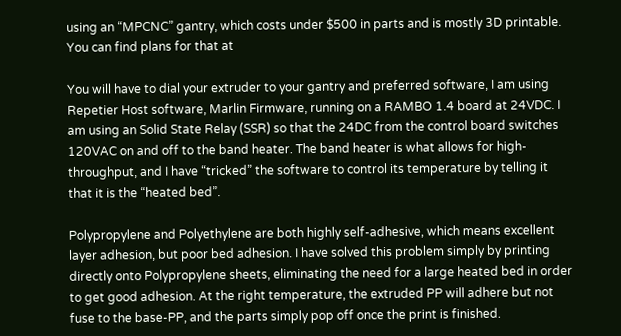using an “MPCNC” gantry, which costs under $500 in parts and is mostly 3D printable. You can find plans for that at

You will have to dial your extruder to your gantry and preferred software, I am using Repetier Host software, Marlin Firmware, running on a RAMBO 1.4 board at 24VDC. I am using an Solid State Relay (SSR) so that the 24DC from the control board switches 120VAC on and off to the band heater. The band heater is what allows for high-throughput, and I have “tricked” the software to control its temperature by telling it that it is the “heated bed”.

Polypropylene and Polyethylene are both highly self-adhesive, which means excellent layer adhesion, but poor bed adhesion. I have solved this problem simply by printing directly onto Polypropylene sheets, eliminating the need for a large heated bed in order to get good adhesion. At the right temperature, the extruded PP will adhere but not fuse to the base-PP, and the parts simply pop off once the print is finished.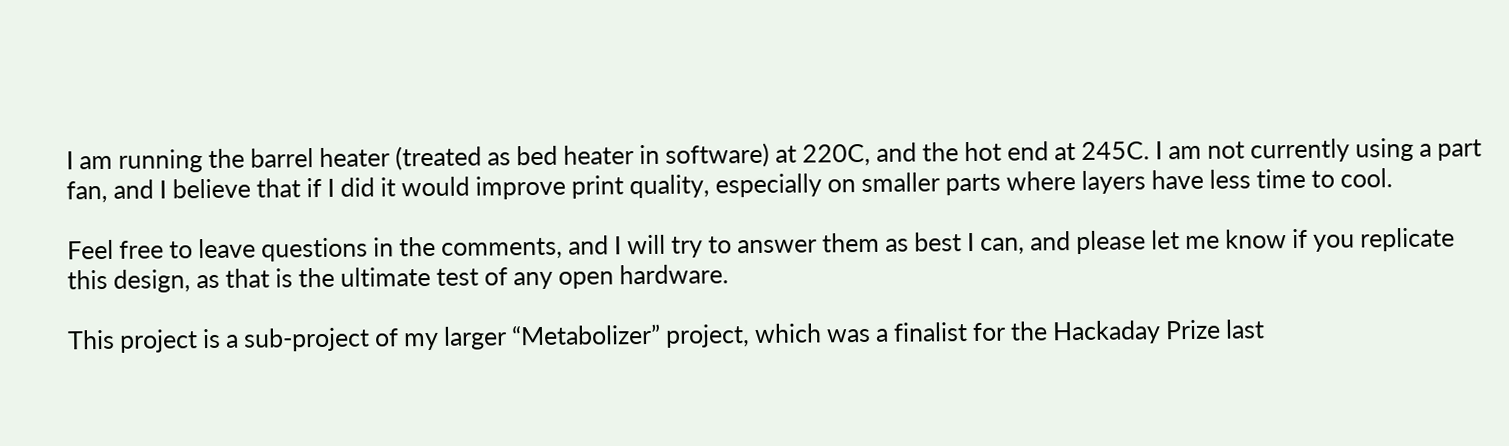I am running the barrel heater (treated as bed heater in software) at 220C, and the hot end at 245C. I am not currently using a part fan, and I believe that if I did it would improve print quality, especially on smaller parts where layers have less time to cool.

Feel free to leave questions in the comments, and I will try to answer them as best I can, and please let me know if you replicate this design, as that is the ultimate test of any open hardware.

This project is a sub-project of my larger “Metabolizer” project, which was a finalist for the Hackaday Prize last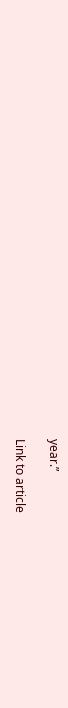year.”

Link to article